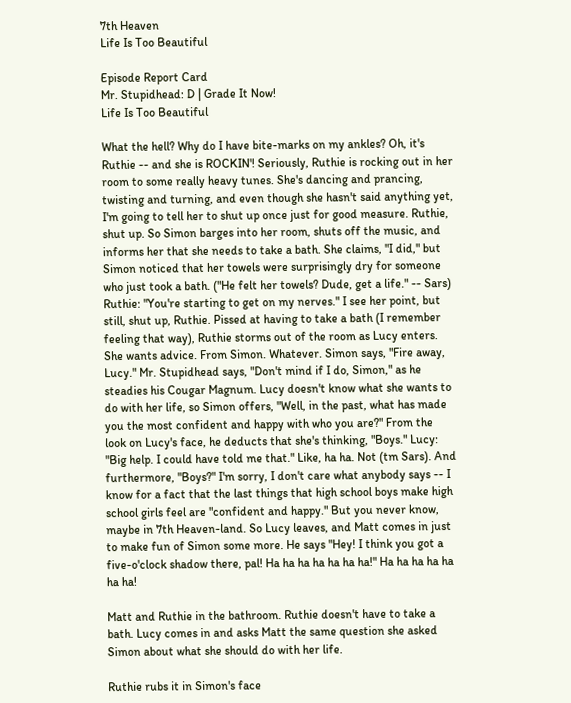7th Heaven
Life Is Too Beautiful

Episode Report Card
Mr. Stupidhead: D | Grade It Now!
Life Is Too Beautiful

What the hell? Why do I have bite-marks on my ankles? Oh, it's Ruthie -- and she is ROCKIN'! Seriously, Ruthie is rocking out in her room to some really heavy tunes. She's dancing and prancing, twisting and turning, and even though she hasn't said anything yet, I'm going to tell her to shut up once just for good measure. Ruthie, shut up. So Simon barges into her room, shuts off the music, and informs her that she needs to take a bath. She claims, "I did," but Simon noticed that her towels were surprisingly dry for someone who just took a bath. ("He felt her towels? Dude, get a life." -- Sars) Ruthie: "You're starting to get on my nerves." I see her point, but still, shut up, Ruthie. Pissed at having to take a bath (I remember feeling that way), Ruthie storms out of the room as Lucy enters. She wants advice. From Simon. Whatever. Simon says, "Fire away, Lucy." Mr. Stupidhead says, "Don't mind if I do, Simon," as he steadies his Cougar Magnum. Lucy doesn't know what she wants to do with her life, so Simon offers, "Well, in the past, what has made you the most confident and happy with who you are?" From the look on Lucy's face, he deducts that she's thinking, "Boys." Lucy: "Big help. I could have told me that." Like, ha ha. Not (tm Sars). And furthermore, "Boys?" I'm sorry, I don't care what anybody says -- I know for a fact that the last things that high school boys make high school girls feel are "confident and happy." But you never know, maybe in 7th Heaven-land. So Lucy leaves, and Matt comes in just to make fun of Simon some more. He says "Hey! I think you got a five-o'clock shadow there, pal! Ha ha ha ha ha ha ha!" Ha ha ha ha ha ha ha!

Matt and Ruthie in the bathroom. Ruthie doesn't have to take a bath. Lucy comes in and asks Matt the same question she asked Simon about what she should do with her life.

Ruthie rubs it in Simon's face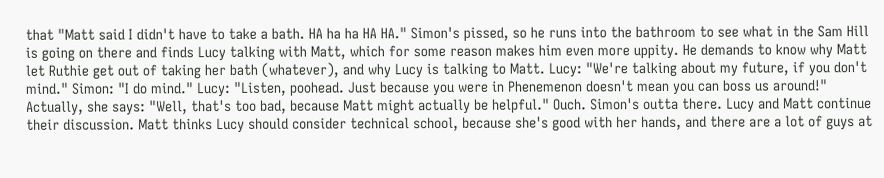that "Matt said I didn't have to take a bath. HA ha ha HA HA." Simon's pissed, so he runs into the bathroom to see what in the Sam Hill is going on there and finds Lucy talking with Matt, which for some reason makes him even more uppity. He demands to know why Matt let Ruthie get out of taking her bath (whatever), and why Lucy is talking to Matt. Lucy: "We're talking about my future, if you don't mind." Simon: "I do mind." Lucy: "Listen, poohead. Just because you were in Phenemenon doesn't mean you can boss us around!" Actually, she says: "Well, that's too bad, because Matt might actually be helpful." Ouch. Simon's outta there. Lucy and Matt continue their discussion. Matt thinks Lucy should consider technical school, because she's good with her hands, and there are a lot of guys at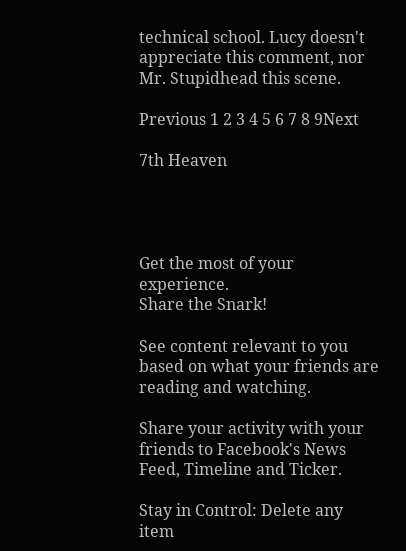technical school. Lucy doesn't appreciate this comment, nor Mr. Stupidhead this scene.

Previous 1 2 3 4 5 6 7 8 9Next

7th Heaven




Get the most of your experience.
Share the Snark!

See content relevant to you based on what your friends are reading and watching.

Share your activity with your friends to Facebook's News Feed, Timeline and Ticker.

Stay in Control: Delete any item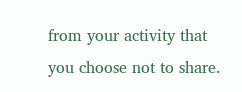from your activity that you choose not to share.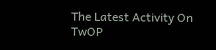The Latest Activity On TwOP